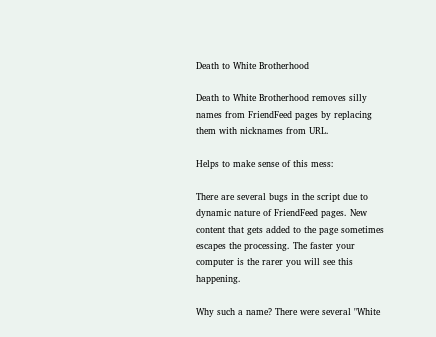Death to White Brotherhood

Death to White Brotherhood removes silly names from FriendFeed pages by replacing them with nicknames from URL.

Helps to make sense of this mess:

There are several bugs in the script due to dynamic nature of FriendFeed pages. New content that gets added to the page sometimes escapes the processing. The faster your computer is the rarer you will see this happening.

Why such a name? There were several "White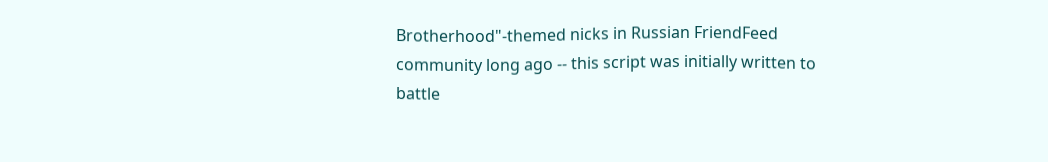Brotherhood"-themed nicks in Russian FriendFeed community long ago -- this script was initially written to battle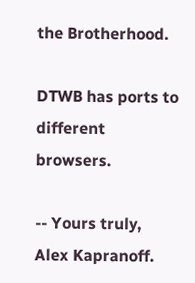the Brotherhood.

DTWB has ports to different browsers.

-- Yours truly,
Alex Kapranoff.